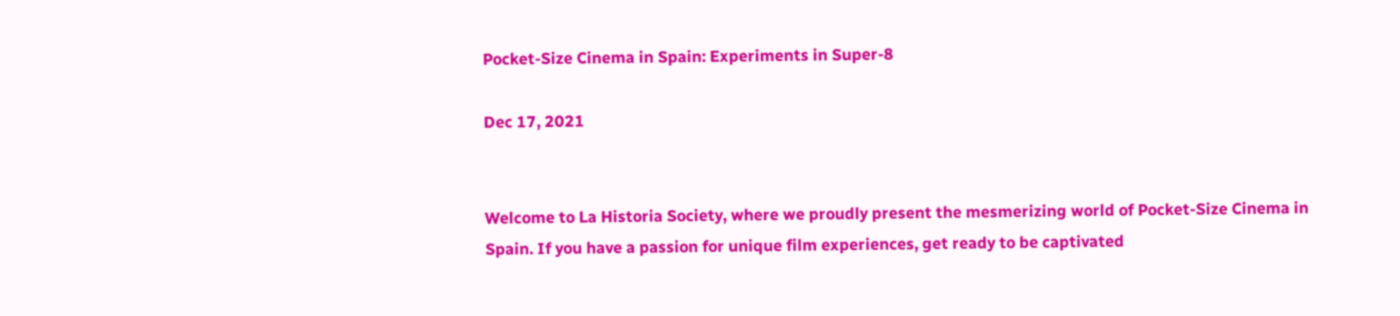Pocket-Size Cinema in Spain: Experiments in Super-8

Dec 17, 2021


Welcome to La Historia Society, where we proudly present the mesmerizing world of Pocket-Size Cinema in Spain. If you have a passion for unique film experiences, get ready to be captivated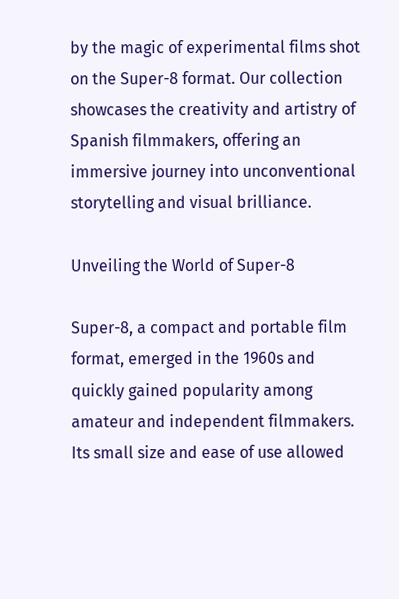by the magic of experimental films shot on the Super-8 format. Our collection showcases the creativity and artistry of Spanish filmmakers, offering an immersive journey into unconventional storytelling and visual brilliance.

Unveiling the World of Super-8

Super-8, a compact and portable film format, emerged in the 1960s and quickly gained popularity among amateur and independent filmmakers. Its small size and ease of use allowed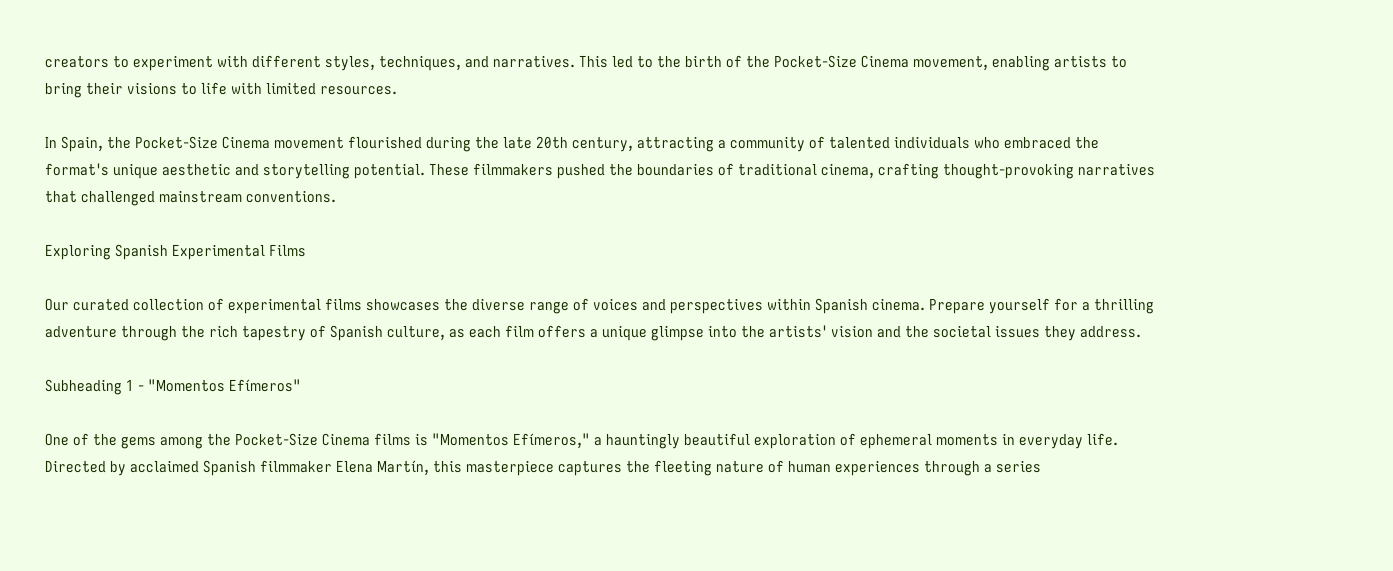creators to experiment with different styles, techniques, and narratives. This led to the birth of the Pocket-Size Cinema movement, enabling artists to bring their visions to life with limited resources.

In Spain, the Pocket-Size Cinema movement flourished during the late 20th century, attracting a community of talented individuals who embraced the format's unique aesthetic and storytelling potential. These filmmakers pushed the boundaries of traditional cinema, crafting thought-provoking narratives that challenged mainstream conventions.

Exploring Spanish Experimental Films

Our curated collection of experimental films showcases the diverse range of voices and perspectives within Spanish cinema. Prepare yourself for a thrilling adventure through the rich tapestry of Spanish culture, as each film offers a unique glimpse into the artists' vision and the societal issues they address.

Subheading 1 - "Momentos Efímeros"

One of the gems among the Pocket-Size Cinema films is "Momentos Efímeros," a hauntingly beautiful exploration of ephemeral moments in everyday life. Directed by acclaimed Spanish filmmaker Elena Martín, this masterpiece captures the fleeting nature of human experiences through a series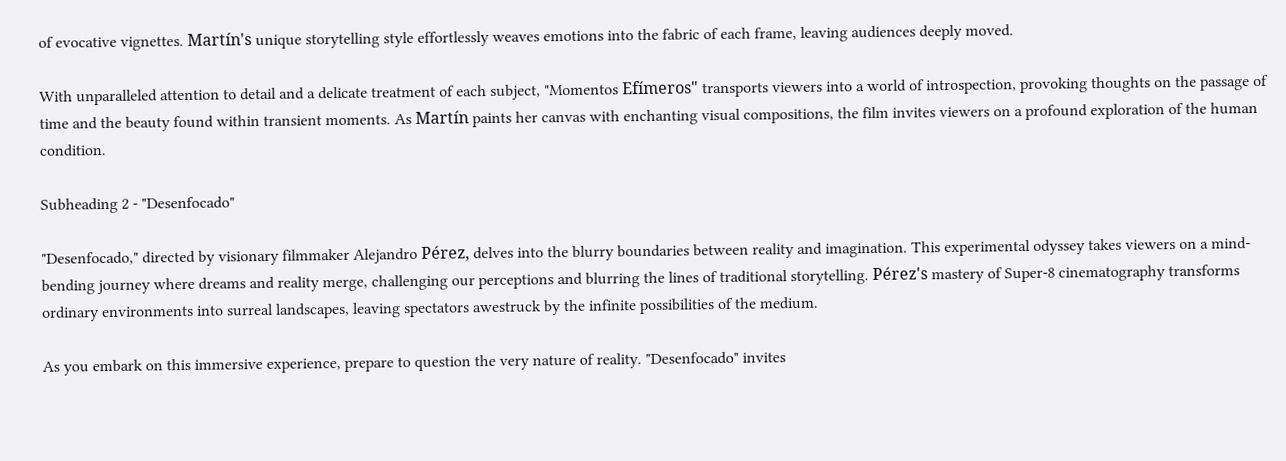of evocative vignettes. Martín's unique storytelling style effortlessly weaves emotions into the fabric of each frame, leaving audiences deeply moved.

With unparalleled attention to detail and a delicate treatment of each subject, "Momentos Efímeros" transports viewers into a world of introspection, provoking thoughts on the passage of time and the beauty found within transient moments. As Martín paints her canvas with enchanting visual compositions, the film invites viewers on a profound exploration of the human condition.

Subheading 2 - "Desenfocado"

"Desenfocado," directed by visionary filmmaker Alejandro Pérez, delves into the blurry boundaries between reality and imagination. This experimental odyssey takes viewers on a mind-bending journey where dreams and reality merge, challenging our perceptions and blurring the lines of traditional storytelling. Pérez's mastery of Super-8 cinematography transforms ordinary environments into surreal landscapes, leaving spectators awestruck by the infinite possibilities of the medium.

As you embark on this immersive experience, prepare to question the very nature of reality. "Desenfocado" invites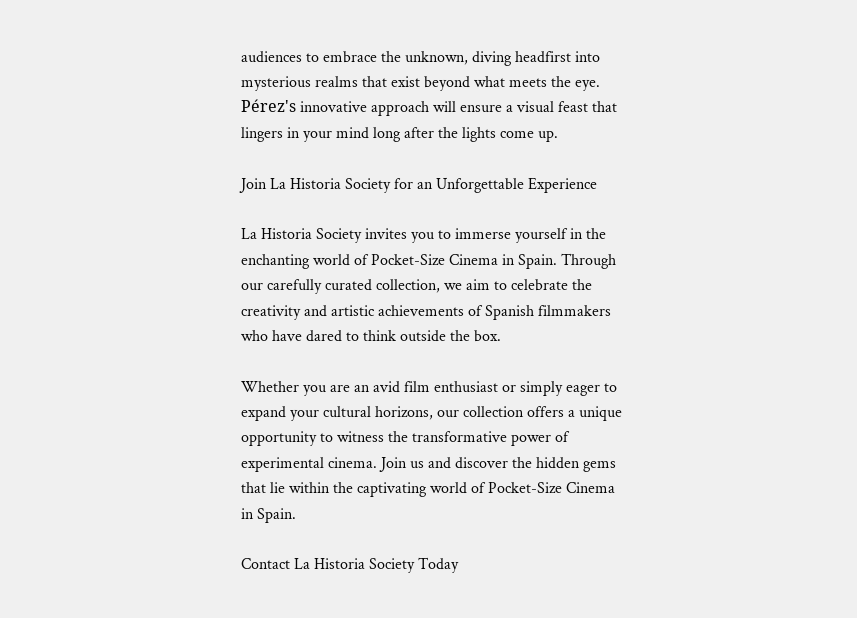audiences to embrace the unknown, diving headfirst into mysterious realms that exist beyond what meets the eye. Pérez's innovative approach will ensure a visual feast that lingers in your mind long after the lights come up.

Join La Historia Society for an Unforgettable Experience

La Historia Society invites you to immerse yourself in the enchanting world of Pocket-Size Cinema in Spain. Through our carefully curated collection, we aim to celebrate the creativity and artistic achievements of Spanish filmmakers who have dared to think outside the box.

Whether you are an avid film enthusiast or simply eager to expand your cultural horizons, our collection offers a unique opportunity to witness the transformative power of experimental cinema. Join us and discover the hidden gems that lie within the captivating world of Pocket-Size Cinema in Spain.

Contact La Historia Society Today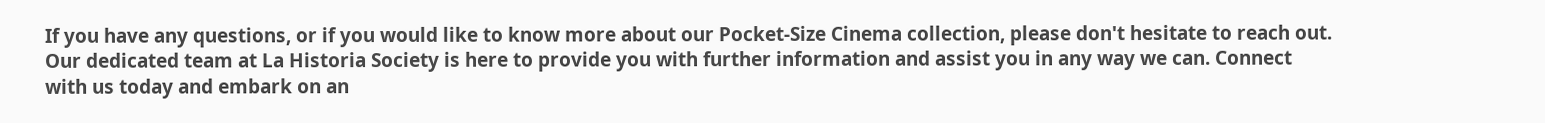If you have any questions, or if you would like to know more about our Pocket-Size Cinema collection, please don't hesitate to reach out. Our dedicated team at La Historia Society is here to provide you with further information and assist you in any way we can. Connect with us today and embark on an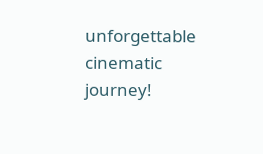unforgettable cinematic journey!